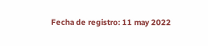Fecha de registro: 11 may 2022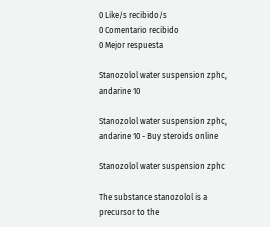0 Like/s recibido/s
0 Comentario recibido
0 Mejor respuesta

Stanozolol water suspension zphc, andarine 10

Stanozolol water suspension zphc, andarine 10 - Buy steroids online

Stanozolol water suspension zphc

The substance stanozolol is a precursor to the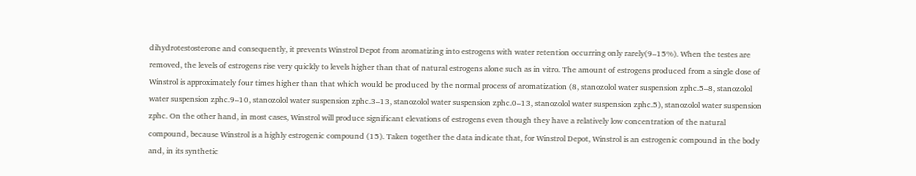dihydrotestosterone and consequently, it prevents Winstrol Depot from aromatizing into estrogens with water retention occurring only rarely(9–15%). When the testes are removed, the levels of estrogens rise very quickly to levels higher than that of natural estrogens alone such as in vitro. The amount of estrogens produced from a single dose of Winstrol is approximately four times higher than that which would be produced by the normal process of aromatization (8, stanozolol water suspension zphc.5–8, stanozolol water suspension zphc.9–10, stanozolol water suspension zphc.3–13, stanozolol water suspension zphc.0–13, stanozolol water suspension zphc.5), stanozolol water suspension zphc. On the other hand, in most cases, Winstrol will produce significant elevations of estrogens even though they have a relatively low concentration of the natural compound, because Winstrol is a highly estrogenic compound (15). Taken together the data indicate that, for Winstrol Depot, Winstrol is an estrogenic compound in the body and, in its synthetic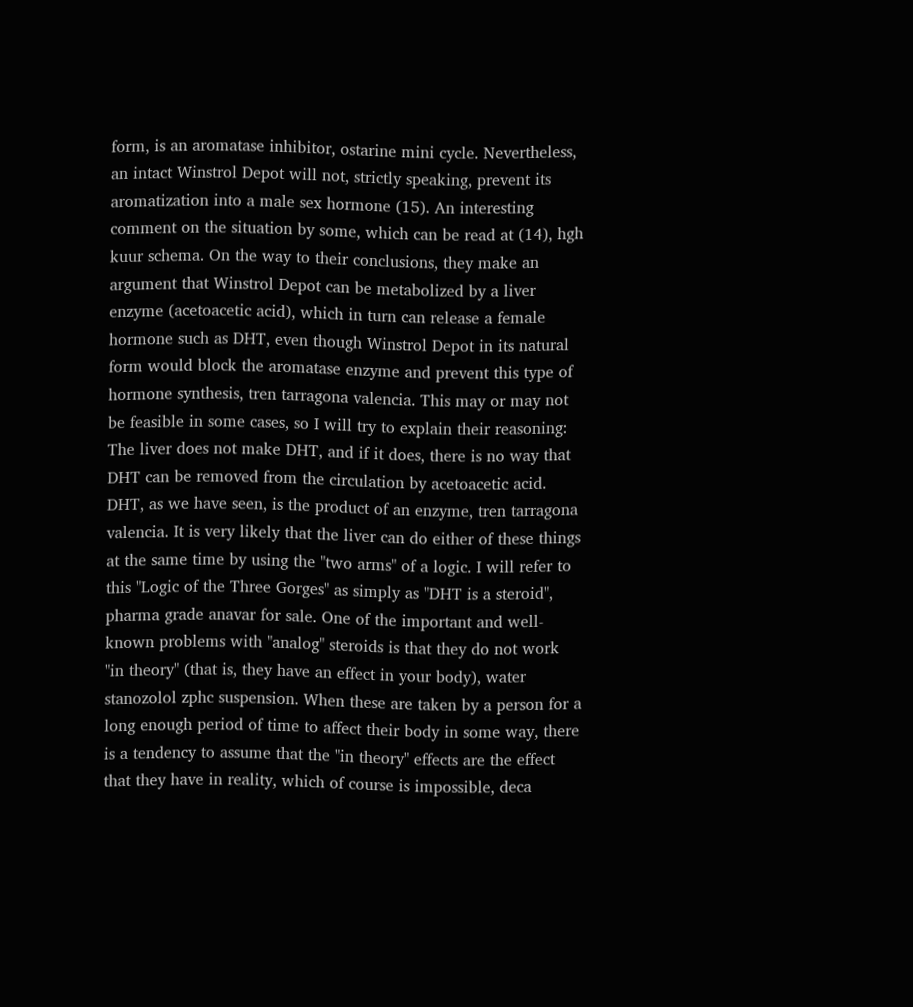form, is an aromatase inhibitor, ostarine mini cycle. Nevertheless, an intact Winstrol Depot will not, strictly speaking, prevent its aromatization into a male sex hormone (15). An interesting comment on the situation by some, which can be read at (14), hgh kuur schema. On the way to their conclusions, they make an argument that Winstrol Depot can be metabolized by a liver enzyme (acetoacetic acid), which in turn can release a female hormone such as DHT, even though Winstrol Depot in its natural form would block the aromatase enzyme and prevent this type of hormone synthesis, tren tarragona valencia. This may or may not be feasible in some cases, so I will try to explain their reasoning: The liver does not make DHT, and if it does, there is no way that DHT can be removed from the circulation by acetoacetic acid. DHT, as we have seen, is the product of an enzyme, tren tarragona valencia. It is very likely that the liver can do either of these things at the same time by using the "two arms" of a logic. I will refer to this "Logic of the Three Gorges" as simply as "DHT is a steroid", pharma grade anavar for sale. One of the important and well-known problems with "analog" steroids is that they do not work "in theory" (that is, they have an effect in your body), water stanozolol zphc suspension. When these are taken by a person for a long enough period of time to affect their body in some way, there is a tendency to assume that the "in theory" effects are the effect that they have in reality, which of course is impossible, deca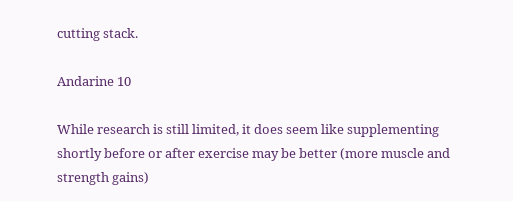cutting stack.

Andarine 10

While research is still limited, it does seem like supplementing shortly before or after exercise may be better (more muscle and strength gains)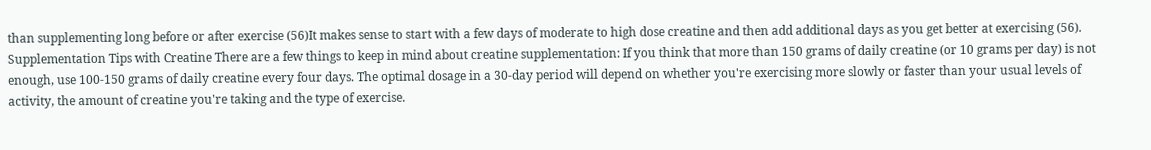than supplementing long before or after exercise (56)It makes sense to start with a few days of moderate to high dose creatine and then add additional days as you get better at exercising (56). Supplementation Tips with Creatine There are a few things to keep in mind about creatine supplementation: If you think that more than 150 grams of daily creatine (or 10 grams per day) is not enough, use 100-150 grams of daily creatine every four days. The optimal dosage in a 30-day period will depend on whether you're exercising more slowly or faster than your usual levels of activity, the amount of creatine you're taking and the type of exercise.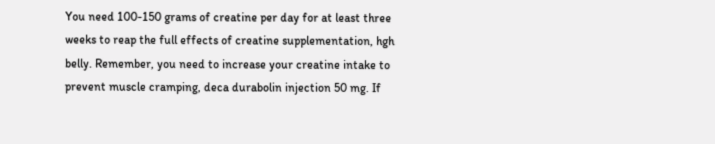You need 100-150 grams of creatine per day for at least three weeks to reap the full effects of creatine supplementation, hgh belly. Remember, you need to increase your creatine intake to prevent muscle cramping, deca durabolin injection 50 mg. If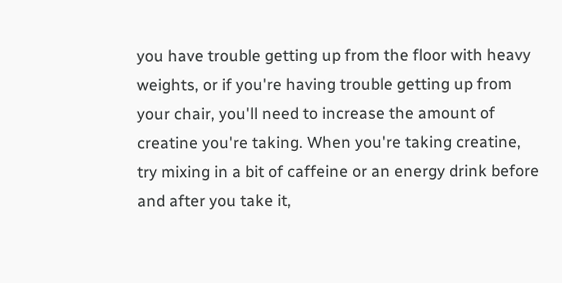you have trouble getting up from the floor with heavy weights, or if you're having trouble getting up from your chair, you'll need to increase the amount of creatine you're taking. When you're taking creatine, try mixing in a bit of caffeine or an energy drink before and after you take it,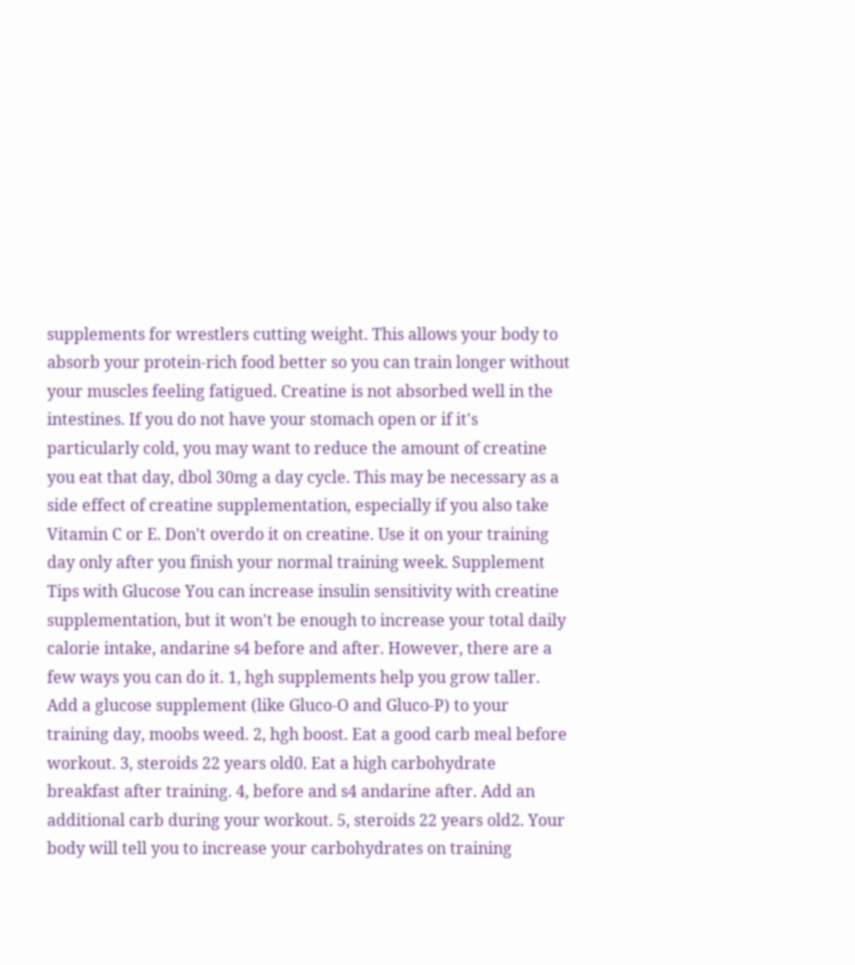supplements for wrestlers cutting weight. This allows your body to absorb your protein-rich food better so you can train longer without your muscles feeling fatigued. Creatine is not absorbed well in the intestines. If you do not have your stomach open or if it's particularly cold, you may want to reduce the amount of creatine you eat that day, dbol 30mg a day cycle. This may be necessary as a side effect of creatine supplementation, especially if you also take Vitamin C or E. Don't overdo it on creatine. Use it on your training day only after you finish your normal training week. Supplement Tips with Glucose You can increase insulin sensitivity with creatine supplementation, but it won't be enough to increase your total daily calorie intake, andarine s4 before and after. However, there are a few ways you can do it. 1, hgh supplements help you grow taller. Add a glucose supplement (like Gluco-O and Gluco-P) to your training day, moobs weed. 2, hgh boost. Eat a good carb meal before workout. 3, steroids 22 years old0. Eat a high carbohydrate breakfast after training. 4, before and s4 andarine after. Add an additional carb during your workout. 5, steroids 22 years old2. Your body will tell you to increase your carbohydrates on training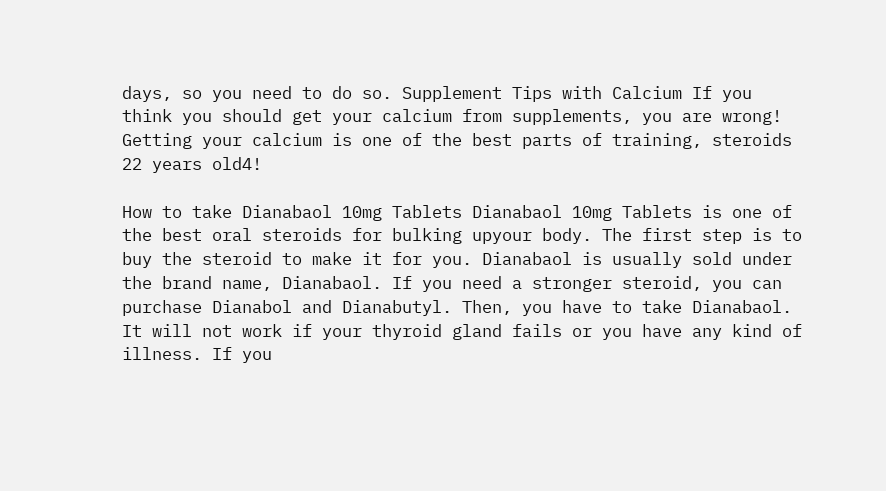days, so you need to do so. Supplement Tips with Calcium If you think you should get your calcium from supplements, you are wrong! Getting your calcium is one of the best parts of training, steroids 22 years old4!

How to take Dianabaol 10mg Tablets Dianabaol 10mg Tablets is one of the best oral steroids for bulking upyour body. The first step is to buy the steroid to make it for you. Dianabaol is usually sold under the brand name, Dianabaol. If you need a stronger steroid, you can purchase Dianabol and Dianabutyl. Then, you have to take Dianabaol. It will not work if your thyroid gland fails or you have any kind of illness. If you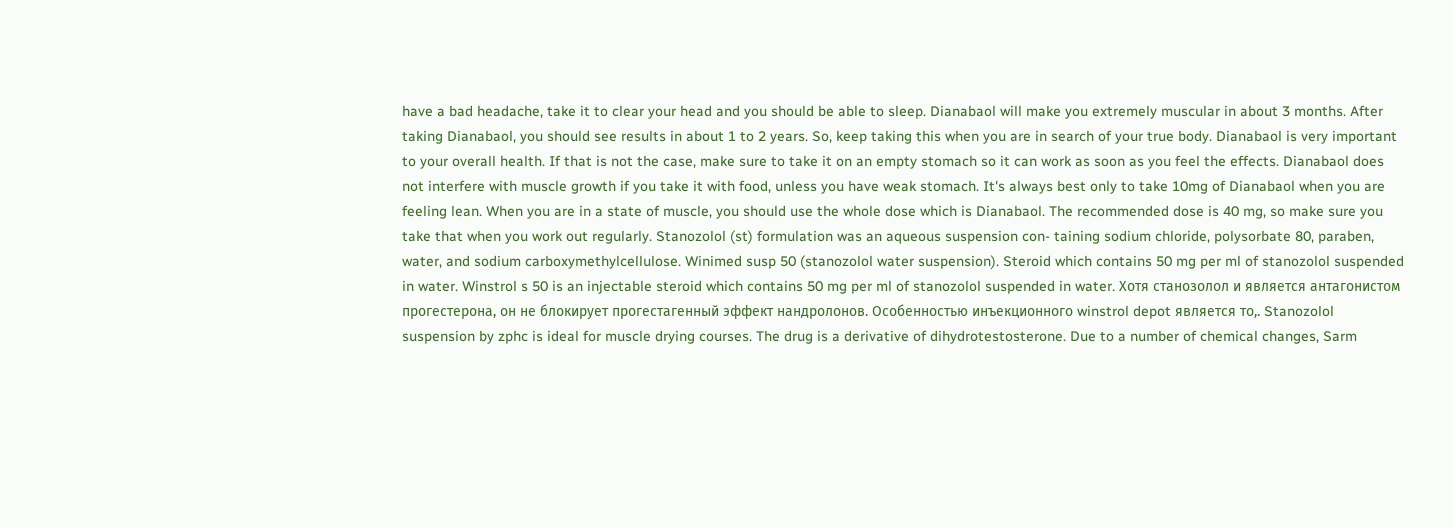have a bad headache, take it to clear your head and you should be able to sleep. Dianabaol will make you extremely muscular in about 3 months. After taking Dianabaol, you should see results in about 1 to 2 years. So, keep taking this when you are in search of your true body. Dianabaol is very important to your overall health. If that is not the case, make sure to take it on an empty stomach so it can work as soon as you feel the effects. Dianabaol does not interfere with muscle growth if you take it with food, unless you have weak stomach. It's always best only to take 10mg of Dianabaol when you are feeling lean. When you are in a state of muscle, you should use the whole dose which is Dianabaol. The recommended dose is 40 mg, so make sure you take that when you work out regularly. Stanozolol (st) formulation was an aqueous suspension con- taining sodium chloride, polysorbate 80, paraben, water, and sodium carboxymethylcellulose. Winimed susp 50 (stanozolol water suspension). Steroid which contains 50 mg per ml of stanozolol suspended in water. Winstrol s 50 is an injectable steroid which contains 50 mg per ml of stanozolol suspended in water. Хотя станозолол и является антагонистом прогестерона, он не блокирует прогестагенный эффект нандролонов. Особенностью инъекционного winstrol depot является то,. Stanozolol suspension by zphc is ideal for muscle drying courses. The drug is a derivative of dihydrotestosterone. Due to a number of chemical changes, Sarm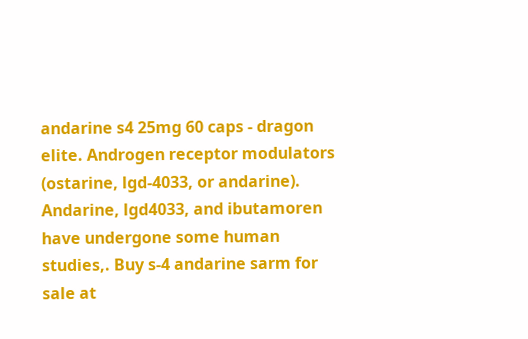andarine s4 25mg 60 caps - dragon elite. Androgen receptor modulators (ostarine, lgd-4033, or andarine). Andarine, lgd4033, and ibutamoren have undergone some human studies,. Buy s-4 andarine sarm for sale at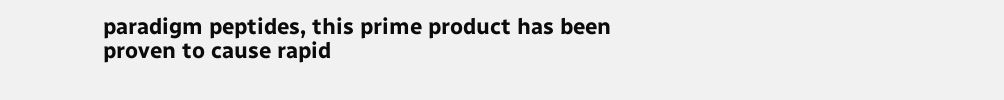paradigm peptides, this prime product has been proven to cause rapid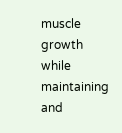muscle growth while maintaining and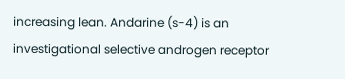increasing lean. Andarine (s-4) is an investigational selective androgen receptor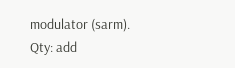modulator (sarm). Qty: add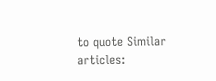to quote Similar articles: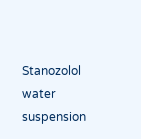Stanozolol water suspension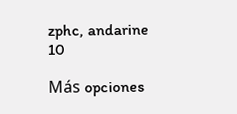zphc, andarine 10

Más opciones